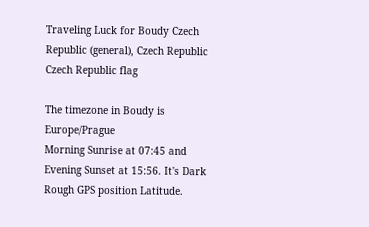Traveling Luck for Boudy Czech Republic (general), Czech Republic Czech Republic flag

The timezone in Boudy is Europe/Prague
Morning Sunrise at 07:45 and Evening Sunset at 15:56. It's Dark
Rough GPS position Latitude.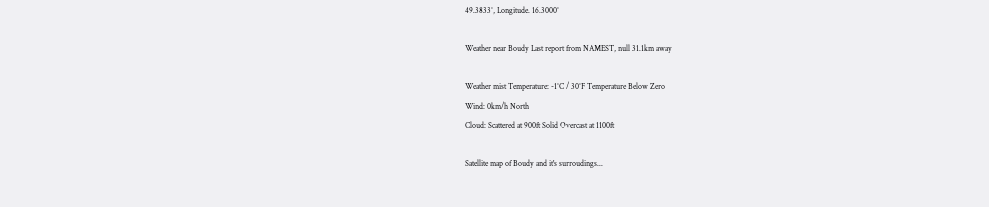49.3833°, Longitude. 16.3000°

Weather near Boudy Last report from NAMEST, null 31.1km away

Weather mist Temperature: -1°C / 30°F Temperature Below Zero
Wind: 0km/h North
Cloud: Scattered at 900ft Solid Overcast at 1100ft

Satellite map of Boudy and it's surroudings...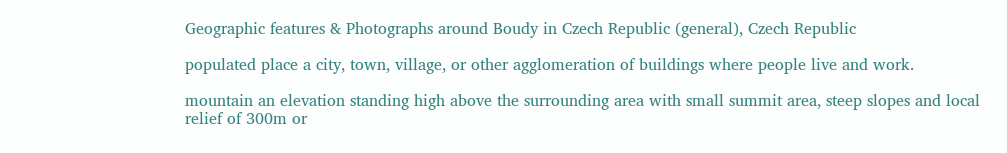Geographic features & Photographs around Boudy in Czech Republic (general), Czech Republic

populated place a city, town, village, or other agglomeration of buildings where people live and work.

mountain an elevation standing high above the surrounding area with small summit area, steep slopes and local relief of 300m or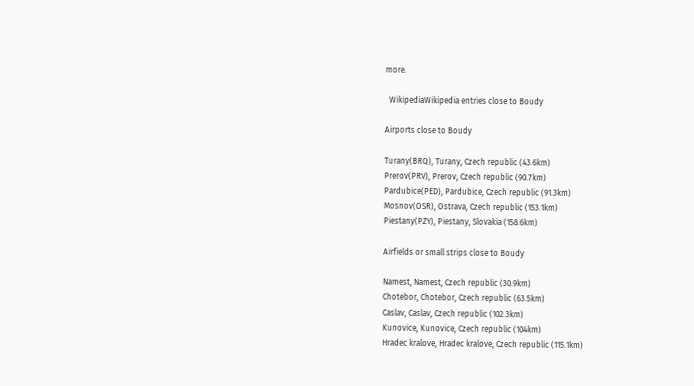more.

  WikipediaWikipedia entries close to Boudy

Airports close to Boudy

Turany(BRQ), Turany, Czech republic (43.6km)
Prerov(PRV), Prerov, Czech republic (90.7km)
Pardubice(PED), Pardubice, Czech republic (91.3km)
Mosnov(OSR), Ostrava, Czech republic (153.1km)
Piestany(PZY), Piestany, Slovakia (158.6km)

Airfields or small strips close to Boudy

Namest, Namest, Czech republic (30.9km)
Chotebor, Chotebor, Czech republic (63.5km)
Caslav, Caslav, Czech republic (102.3km)
Kunovice, Kunovice, Czech republic (104km)
Hradec kralove, Hradec kralove, Czech republic (115.1km)